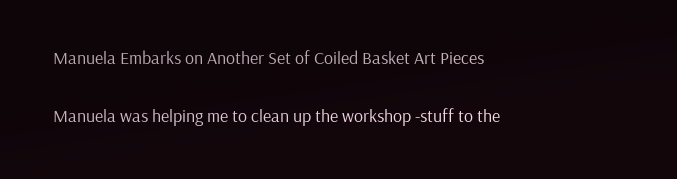Manuela Embarks on Another Set of Coiled Basket Art Pieces

Manuela was helping me to clean up the workshop -stuff to the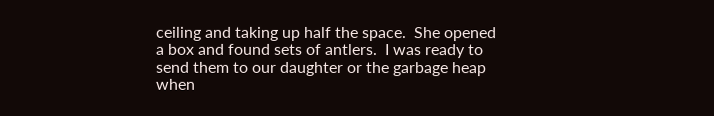ceiling and taking up half the space.  She opened a box and found sets of antlers.  I was ready to send them to our daughter or the garbage heap when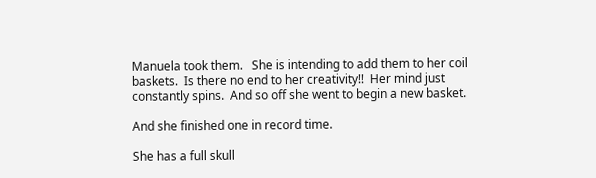Manuela took them.   She is intending to add them to her coil baskets.  Is there no end to her creativity!!  Her mind just constantly spins.  And so off she went to begin a new basket.

And she finished one in record time.

She has a full skull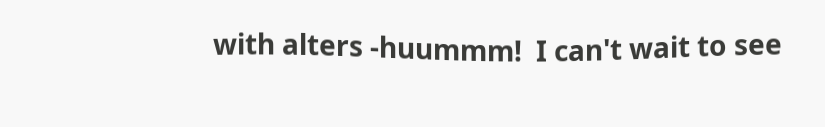with alters -huummm!  I can't wait to see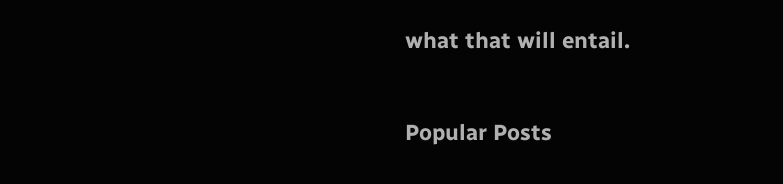what that will entail.


Popular Posts